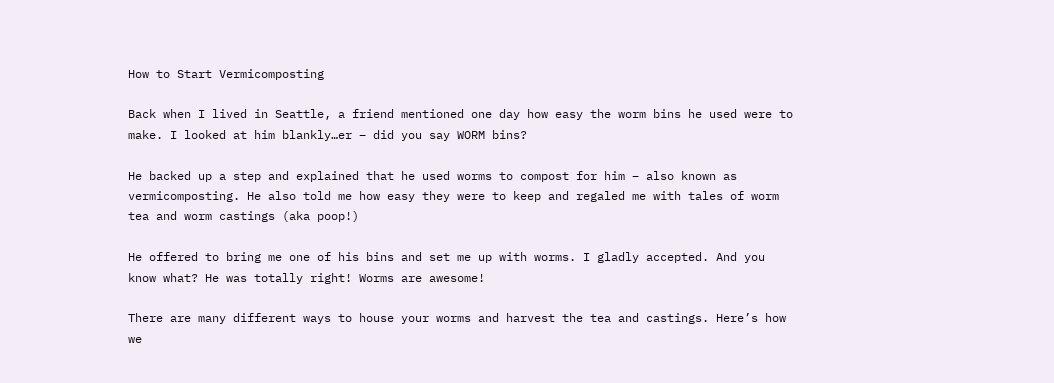How to Start Vermicomposting

Back when I lived in Seattle, a friend mentioned one day how easy the worm bins he used were to make. I looked at him blankly…er – did you say WORM bins?

He backed up a step and explained that he used worms to compost for him – also known as vermicomposting. He also told me how easy they were to keep and regaled me with tales of worm tea and worm castings (aka poop!)

He offered to bring me one of his bins and set me up with worms. I gladly accepted. And you know what? He was totally right! Worms are awesome!

There are many different ways to house your worms and harvest the tea and castings. Here’s how we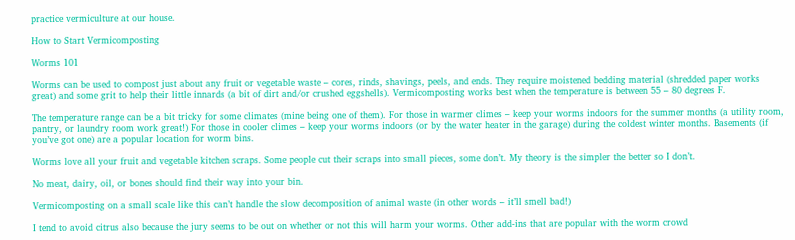practice vermiculture at our house.

How to Start Vermicomposting

Worms 101

Worms can be used to compost just about any fruit or vegetable waste – cores, rinds, shavings, peels, and ends. They require moistened bedding material (shredded paper works great) and some grit to help their little innards (a bit of dirt and/or crushed eggshells). Vermicomposting works best when the temperature is between 55 – 80 degrees F.

The temperature range can be a bit tricky for some climates (mine being one of them). For those in warmer climes – keep your worms indoors for the summer months (a utility room, pantry, or laundry room work great!) For those in cooler climes – keep your worms indoors (or by the water heater in the garage) during the coldest winter months. Basements (if you’ve got one) are a popular location for worm bins.

Worms love all your fruit and vegetable kitchen scraps. Some people cut their scraps into small pieces, some don’t. My theory is the simpler the better so I don’t.

No meat, dairy, oil, or bones should find their way into your bin.

Vermicomposting on a small scale like this can’t handle the slow decomposition of animal waste (in other words – it’ll smell bad!)

I tend to avoid citrus also because the jury seems to be out on whether or not this will harm your worms. Other add-ins that are popular with the worm crowd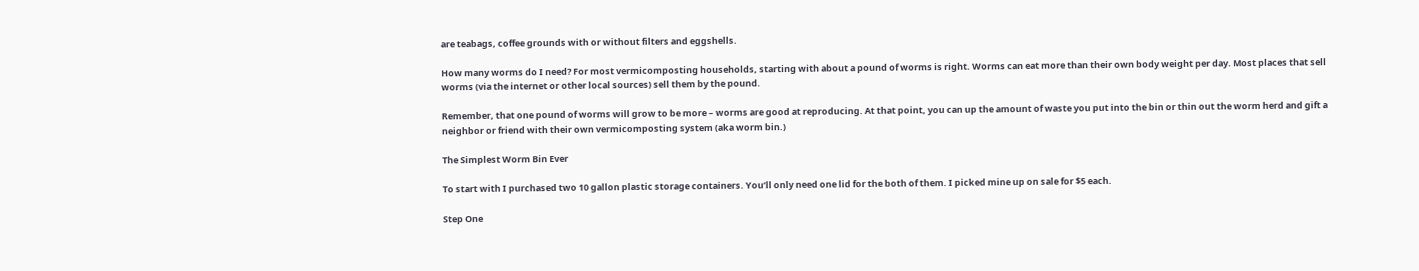are teabags, coffee grounds with or without filters and eggshells.

How many worms do I need? For most vermicomposting households, starting with about a pound of worms is right. Worms can eat more than their own body weight per day. Most places that sell worms (via the internet or other local sources) sell them by the pound.

Remember, that one pound of worms will grow to be more – worms are good at reproducing. At that point, you can up the amount of waste you put into the bin or thin out the worm herd and gift a neighbor or friend with their own vermicomposting system (aka worm bin.)

The Simplest Worm Bin Ever

To start with I purchased two 10 gallon plastic storage containers. You’ll only need one lid for the both of them. I picked mine up on sale for $5 each.

Step One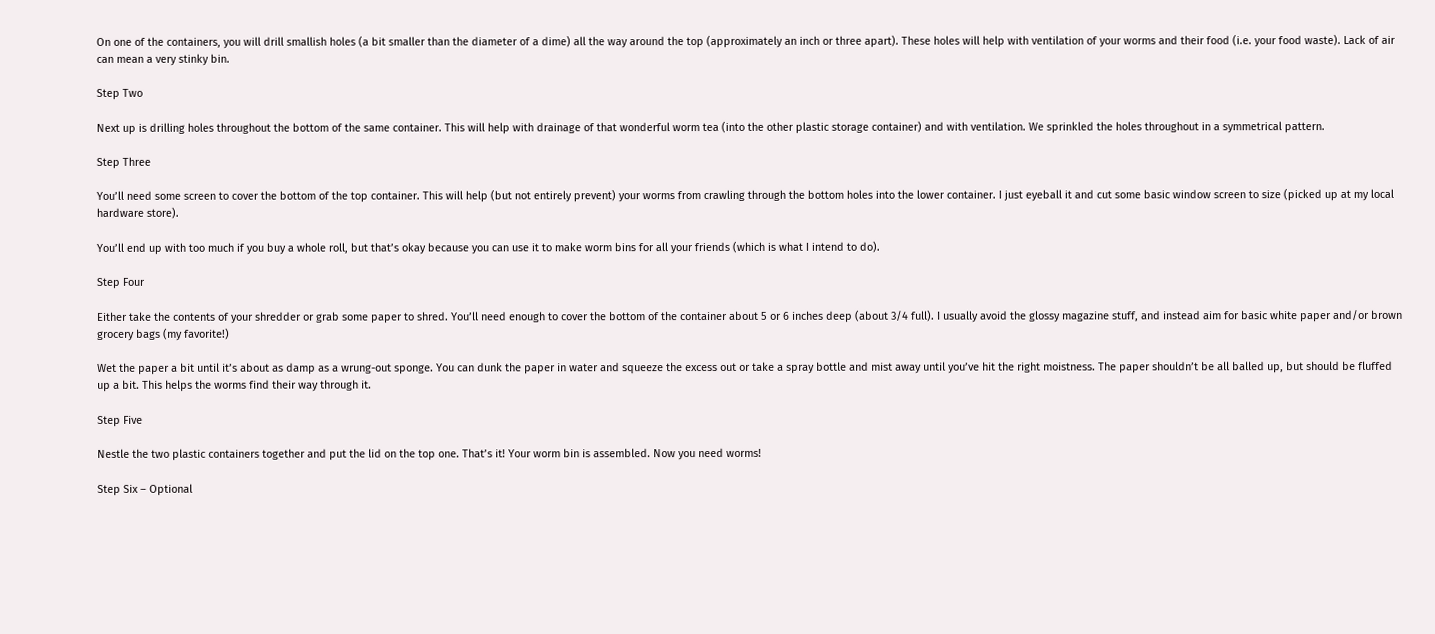On one of the containers, you will drill smallish holes (a bit smaller than the diameter of a dime) all the way around the top (approximately an inch or three apart). These holes will help with ventilation of your worms and their food (i.e. your food waste). Lack of air can mean a very stinky bin.

Step Two

Next up is drilling holes throughout the bottom of the same container. This will help with drainage of that wonderful worm tea (into the other plastic storage container) and with ventilation. We sprinkled the holes throughout in a symmetrical pattern.

Step Three

You’ll need some screen to cover the bottom of the top container. This will help (but not entirely prevent) your worms from crawling through the bottom holes into the lower container. I just eyeball it and cut some basic window screen to size (picked up at my local hardware store).

You’ll end up with too much if you buy a whole roll, but that’s okay because you can use it to make worm bins for all your friends (which is what I intend to do).

Step Four

Either take the contents of your shredder or grab some paper to shred. You’ll need enough to cover the bottom of the container about 5 or 6 inches deep (about 3/4 full). I usually avoid the glossy magazine stuff, and instead aim for basic white paper and/or brown grocery bags (my favorite!)

Wet the paper a bit until it’s about as damp as a wrung-out sponge. You can dunk the paper in water and squeeze the excess out or take a spray bottle and mist away until you’ve hit the right moistness. The paper shouldn’t be all balled up, but should be fluffed up a bit. This helps the worms find their way through it.

Step Five

Nestle the two plastic containers together and put the lid on the top one. That’s it! Your worm bin is assembled. Now you need worms!

Step Six – Optional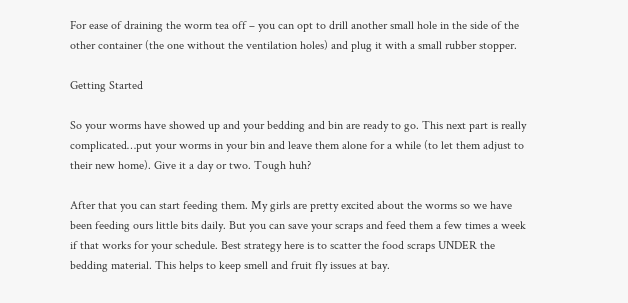For ease of draining the worm tea off – you can opt to drill another small hole in the side of the other container (the one without the ventilation holes) and plug it with a small rubber stopper.

Getting Started

So your worms have showed up and your bedding and bin are ready to go. This next part is really complicated…put your worms in your bin and leave them alone for a while (to let them adjust to their new home). Give it a day or two. Tough huh?

After that you can start feeding them. My girls are pretty excited about the worms so we have been feeding ours little bits daily. But you can save your scraps and feed them a few times a week if that works for your schedule. Best strategy here is to scatter the food scraps UNDER the bedding material. This helps to keep smell and fruit fly issues at bay.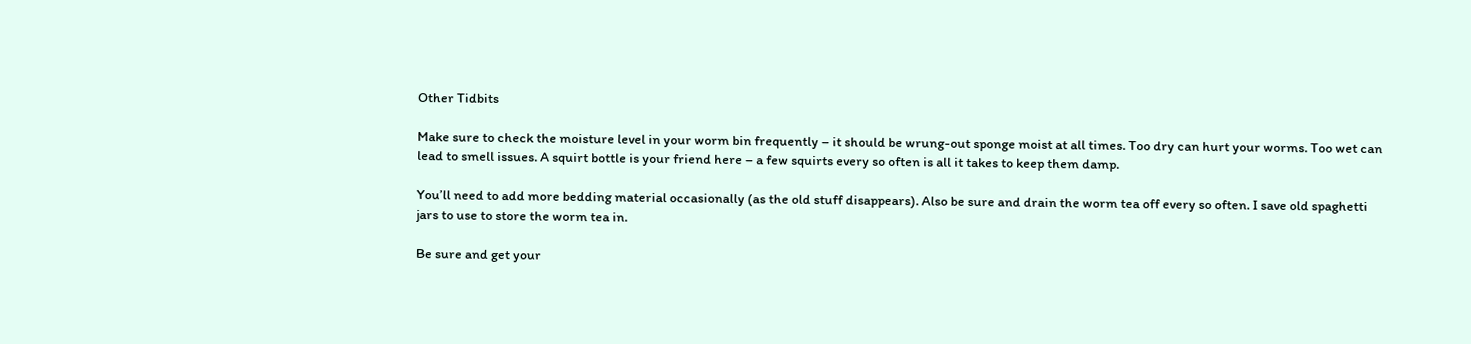Other Tidbits

Make sure to check the moisture level in your worm bin frequently – it should be wrung-out sponge moist at all times. Too dry can hurt your worms. Too wet can lead to smell issues. A squirt bottle is your friend here – a few squirts every so often is all it takes to keep them damp.

You’ll need to add more bedding material occasionally (as the old stuff disappears). Also be sure and drain the worm tea off every so often. I save old spaghetti jars to use to store the worm tea in.

Be sure and get your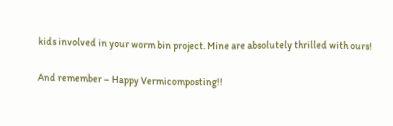kids involved in your worm bin project. Mine are absolutely thrilled with ours!

And remember – Happy Vermicomposting!!